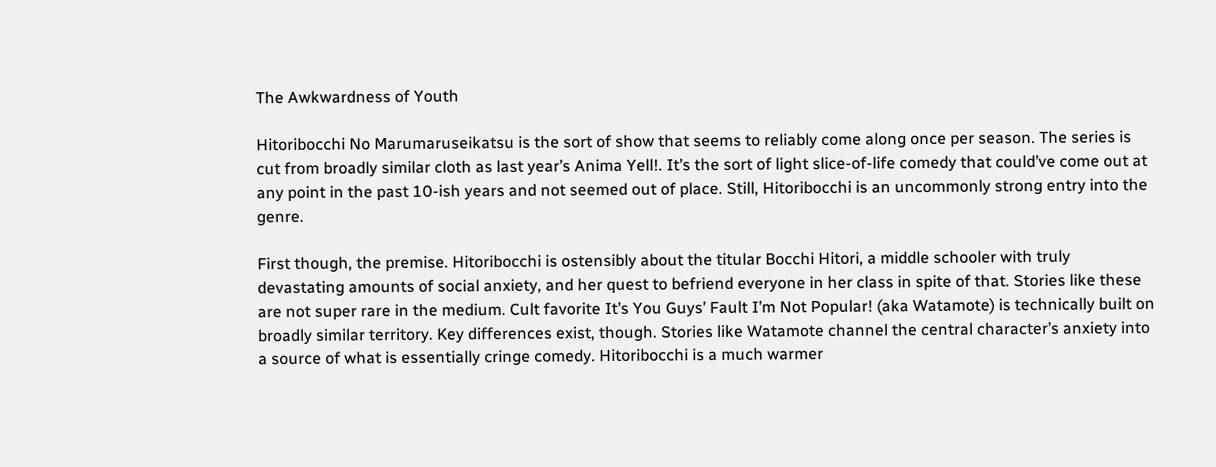The Awkwardness of Youth

Hitoribocchi No Marumaruseikatsu is the sort of show that seems to reliably come along once per season. The series is cut from broadly similar cloth as last year’s Anima Yell!. It’s the sort of light slice-of-life comedy that could’ve come out at any point in the past 10-ish years and not seemed out of place. Still, Hitoribocchi is an uncommonly strong entry into the genre.

First though, the premise. Hitoribocchi is ostensibly about the titular Bocchi Hitori, a middle schooler with truly devastating amounts of social anxiety, and her quest to befriend everyone in her class in spite of that. Stories like these are not super rare in the medium. Cult favorite It’s You Guys’ Fault I’m Not Popular! (aka Watamote) is technically built on broadly similar territory. Key differences exist, though. Stories like Watamote channel the central character’s anxiety into a source of what is essentially cringe comedy. Hitoribocchi is a much warmer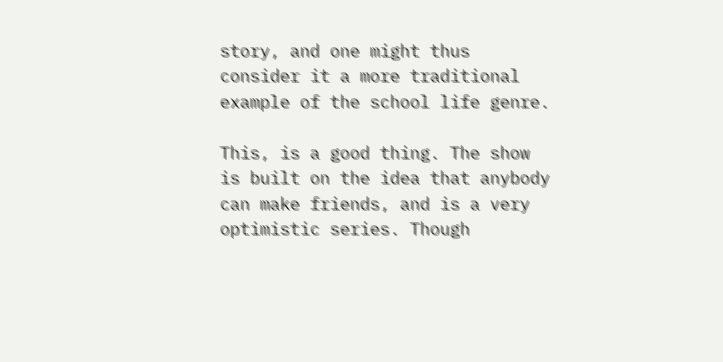story, and one might thus consider it a more traditional example of the school life genre.

This, is a good thing. The show is built on the idea that anybody can make friends, and is a very optimistic series. Though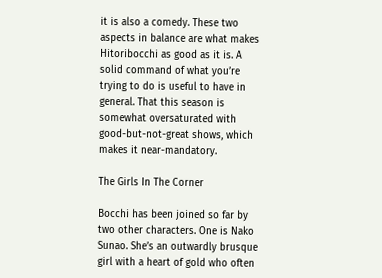it is also a comedy. These two aspects in balance are what makes Hitoribocchi as good as it is. A solid command of what you’re trying to do is useful to have in general. That this season is somewhat oversaturated with good-but-not-great shows, which makes it near-mandatory.

The Girls In The Corner

Bocchi has been joined so far by two other characters. One is Nako Sunao. She’s an outwardly brusque girl with a heart of gold who often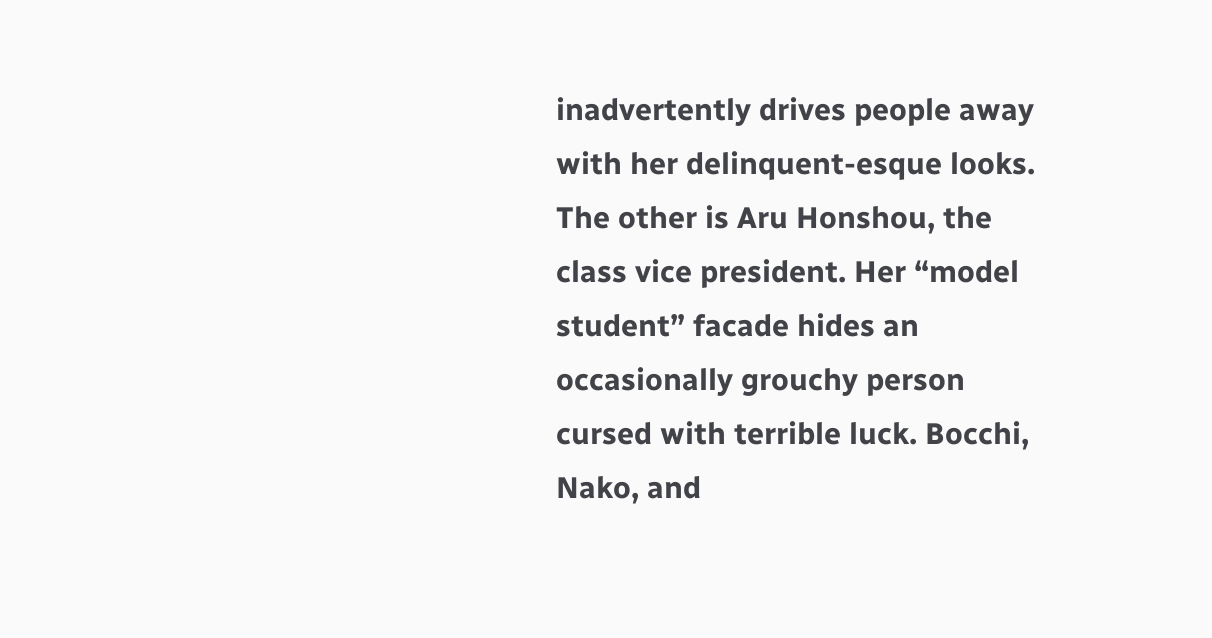inadvertently drives people away with her delinquent-esque looks. The other is Aru Honshou, the class vice president. Her “model student” facade hides an occasionally grouchy person cursed with terrible luck. Bocchi, Nako, and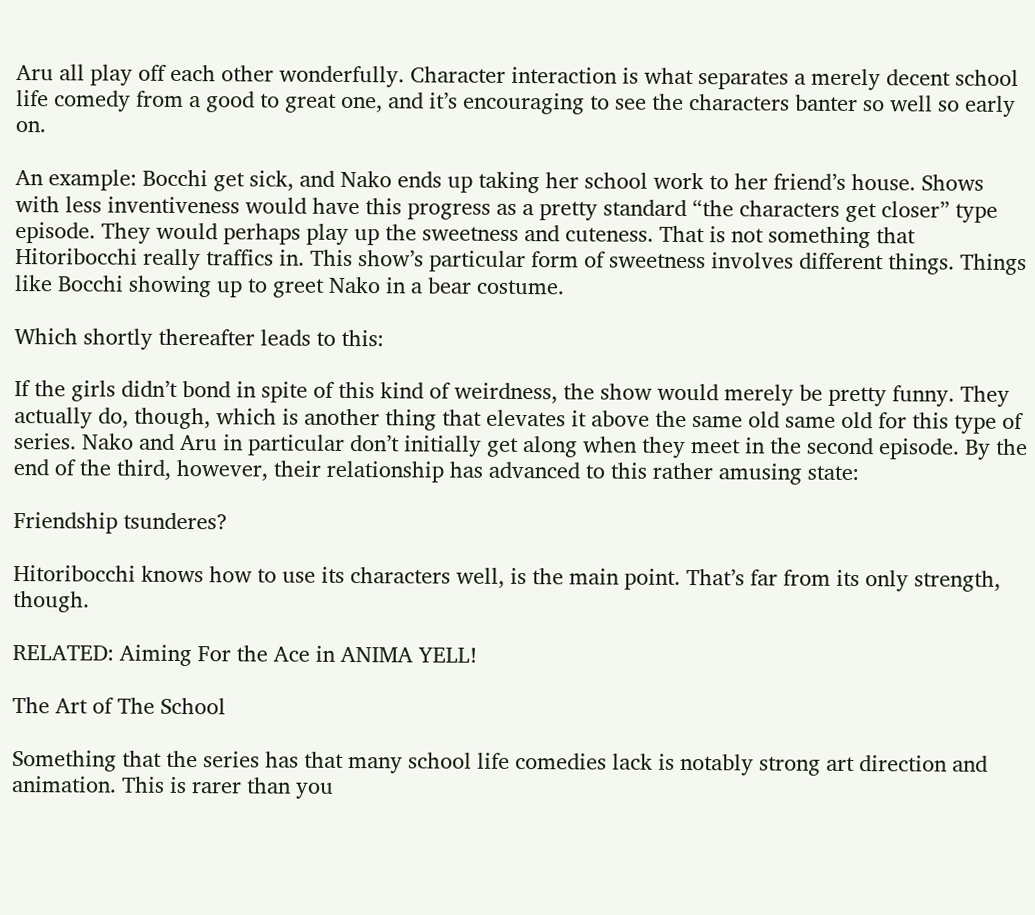Aru all play off each other wonderfully. Character interaction is what separates a merely decent school life comedy from a good to great one, and it’s encouraging to see the characters banter so well so early on.

An example: Bocchi get sick, and Nako ends up taking her school work to her friend’s house. Shows with less inventiveness would have this progress as a pretty standard “the characters get closer” type episode. They would perhaps play up the sweetness and cuteness. That is not something that Hitoribocchi really traffics in. This show’s particular form of sweetness involves different things. Things like Bocchi showing up to greet Nako in a bear costume.

Which shortly thereafter leads to this:

If the girls didn’t bond in spite of this kind of weirdness, the show would merely be pretty funny. They actually do, though, which is another thing that elevates it above the same old same old for this type of series. Nako and Aru in particular don’t initially get along when they meet in the second episode. By the end of the third, however, their relationship has advanced to this rather amusing state:

Friendship tsunderes?

Hitoribocchi knows how to use its characters well, is the main point. That’s far from its only strength, though.

RELATED: Aiming For the Ace in ANIMA YELL!

The Art of The School

Something that the series has that many school life comedies lack is notably strong art direction and animation. This is rarer than you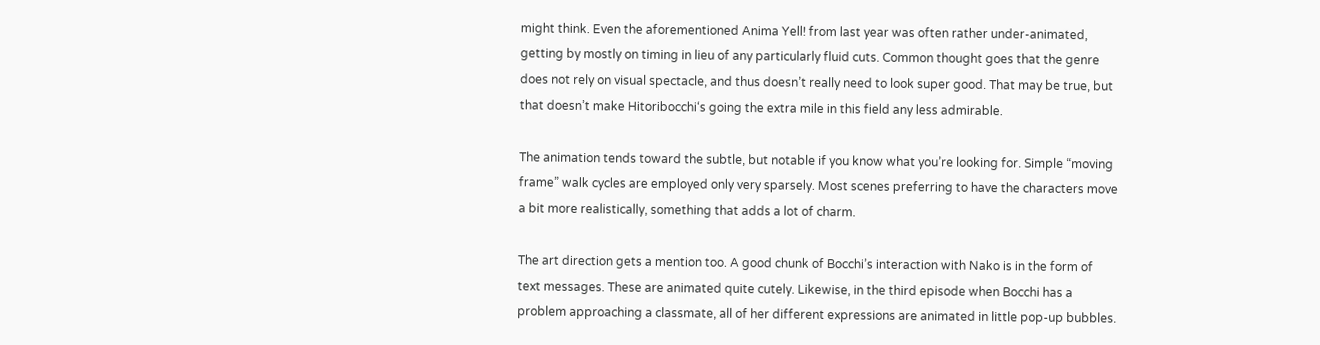might think. Even the aforementioned Anima Yell! from last year was often rather under-animated, getting by mostly on timing in lieu of any particularly fluid cuts. Common thought goes that the genre does not rely on visual spectacle, and thus doesn’t really need to look super good. That may be true, but that doesn’t make Hitoribocchi‘s going the extra mile in this field any less admirable.

The animation tends toward the subtle, but notable if you know what you’re looking for. Simple “moving frame” walk cycles are employed only very sparsely. Most scenes preferring to have the characters move a bit more realistically, something that adds a lot of charm.

The art direction gets a mention too. A good chunk of Bocchi’s interaction with Nako is in the form of text messages. These are animated quite cutely. Likewise, in the third episode when Bocchi has a problem approaching a classmate, all of her different expressions are animated in little pop-up bubbles.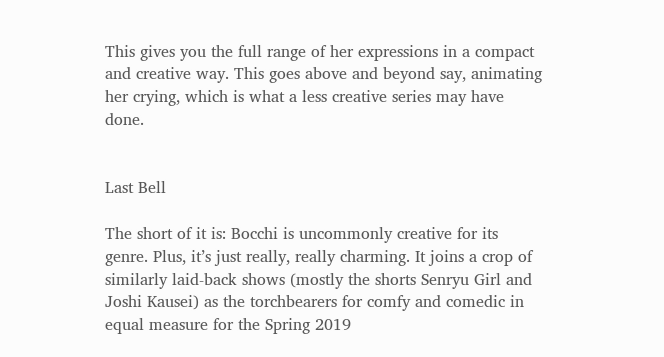This gives you the full range of her expressions in a compact and creative way. This goes above and beyond say, animating her crying, which is what a less creative series may have done.


Last Bell

The short of it is: Bocchi is uncommonly creative for its genre. Plus, it’s just really, really charming. It joins a crop of similarly laid-back shows (mostly the shorts Senryu Girl and Joshi Kausei) as the torchbearers for comfy and comedic in equal measure for the Spring 2019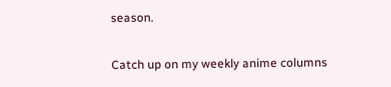season.

Catch up on my weekly anime columns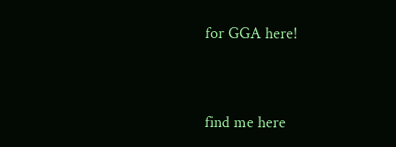for GGA here!



find me here